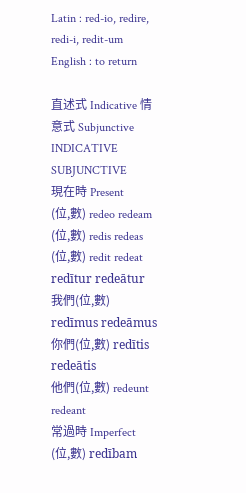Latin : red-io, redire, redi-i, redit-um
English : to return

直述式 Indicative 情意式 Subjunctive INDICATIVE SUBJUNCTIVE
現在時 Present
(位,數) redeo redeam
(位,數) redis redeas
(位,數) redit redeat redītur redeātur
我們(位,數) redīmus redeāmus
你們(位,數) redītis redeātis
他們(位,數) redeunt redeant
常過時 Imperfect
(位,數) redībam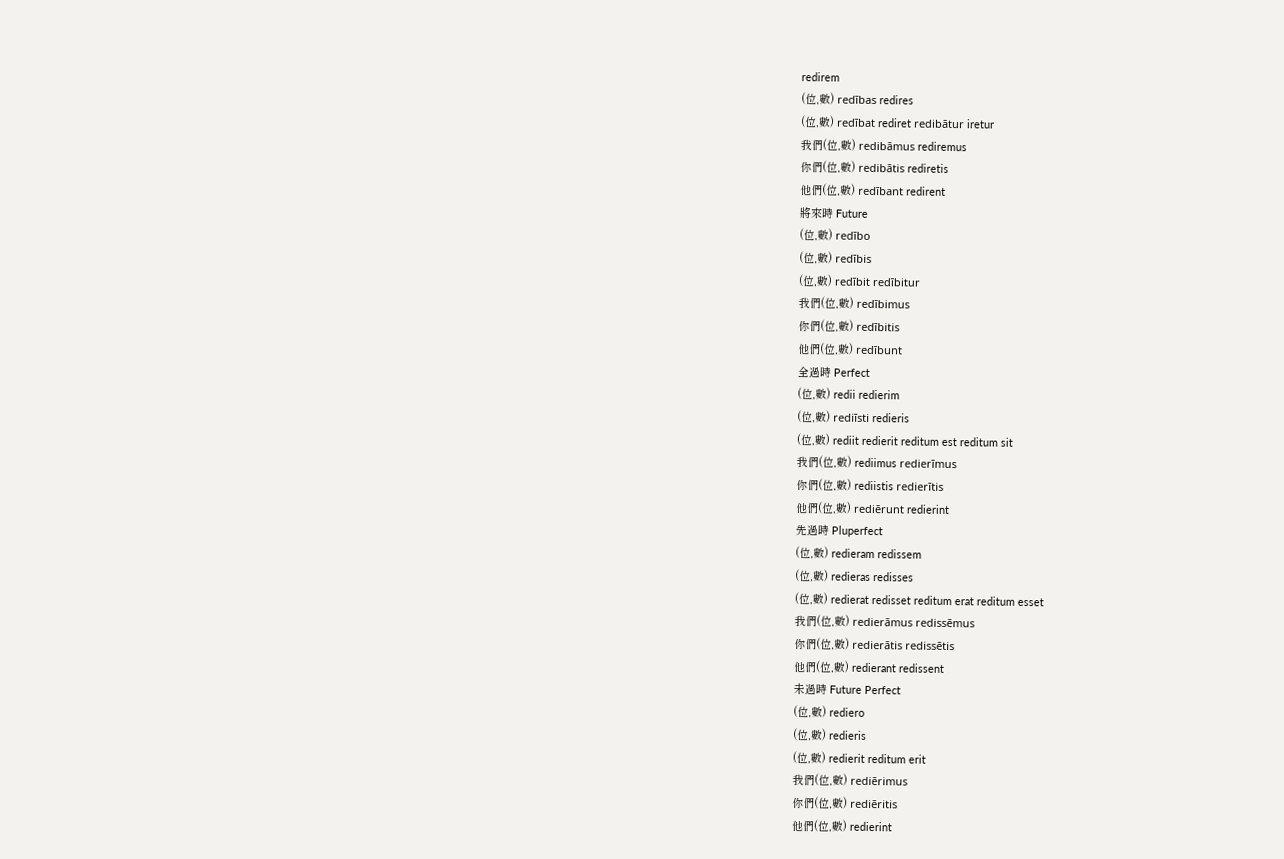redirem
(位,數) redības redires
(位,數) redībat rediret redibātur iretur
我們(位,數) redibāmus rediremus
你們(位,數) redibātis rediretis
他們(位,數) redībant redirent
將來時 Future
(位,數) redībo
(位,數) redībis
(位,數) redībit redībitur
我們(位,數) redībimus
你們(位,數) redībitis
他們(位,數) redībunt
全過時 Perfect
(位,數) redii redierim
(位,數) rediīsti redieris
(位,數) rediit redierit reditum est reditum sit
我們(位,數) rediimus redierīmus
你們(位,數) rediistis redierītis
他們(位,數) rediērunt redierint
先過時 Pluperfect
(位,數) redieram redissem
(位,數) redieras redisses
(位,數) redierat redisset reditum erat reditum esset
我們(位,數) redierāmus redissēmus
你們(位,數) redierātis redissētis
他們(位,數) redierant redissent
未過時 Future Perfect
(位,數) rediero
(位,數) redieris
(位,數) redierit reditum erit
我們(位,數) rediērimus
你們(位,數) rediēritis
他們(位,數) redierint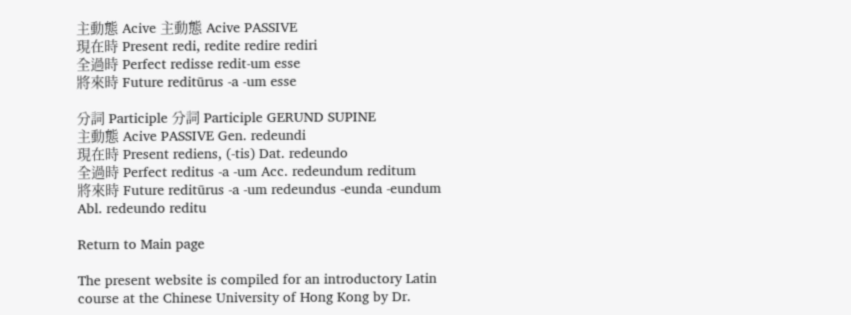主動態 Acive 主動態 Acive PASSIVE
現在時 Present redi, redite redire rediri
全過時 Perfect redisse redit-um esse
將來時 Future reditūrus -a -um esse

分詞 Participle 分詞 Participle GERUND SUPINE
主動態 Acive PASSIVE Gen. redeundi
現在時 Present rediens, (-tis) Dat. redeundo
全過時 Perfect reditus -a -um Acc. redeundum reditum
將來時 Future reditūrus -a -um redeundus -eunda -eundum Abl. redeundo reditu

Return to Main page

The present website is compiled for an introductory Latin course at the Chinese University of Hong Kong by Dr.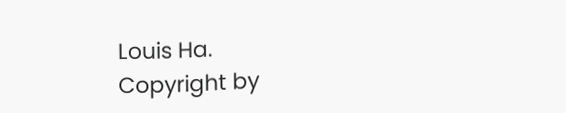Louis Ha.
Copyright by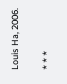Louis Ha, 2006.

* * *